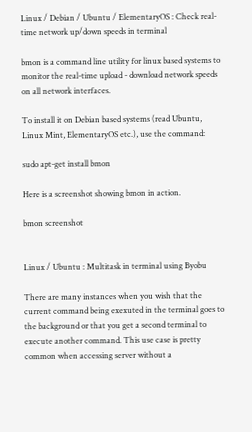Linux / Debian / Ubuntu / ElementaryOS : Check real-time network up/down speeds in terminal

bmon is a command line utility for linux based systems to monitor the real-time upload - download network speeds on all network interfaces.

To install it on Debian based systems (read Ubuntu, Linux Mint, ElementaryOS etc.), use the command:

sudo apt-get install bmon

Here is a screenshot showing bmon in action.

bmon screenshot


Linux / Ubuntu : Multitask in terminal using Byobu

There are many instances when you wish that the current command being exexuted in the terminal goes to the background or that you get a second terminal to execute another command. This use case is pretty common when accessing server without a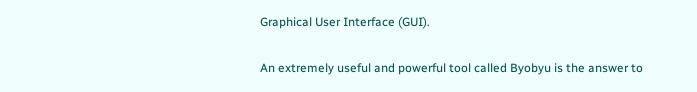Graphical User Interface (GUI).

An extremely useful and powerful tool called Byobyu is the answer to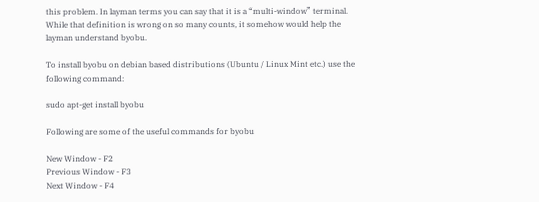this problem. In layman terms you can say that it is a “multi-window” terminal. While that definition is wrong on so many counts, it somehow would help the layman understand byobu.

To install byobu on debian based distributions (Ubuntu / Linux Mint etc.) use the following command:

sudo apt-get install byobu

Following are some of the useful commands for byobu

New Window - F2
Previous Window - F3
Next Window - F4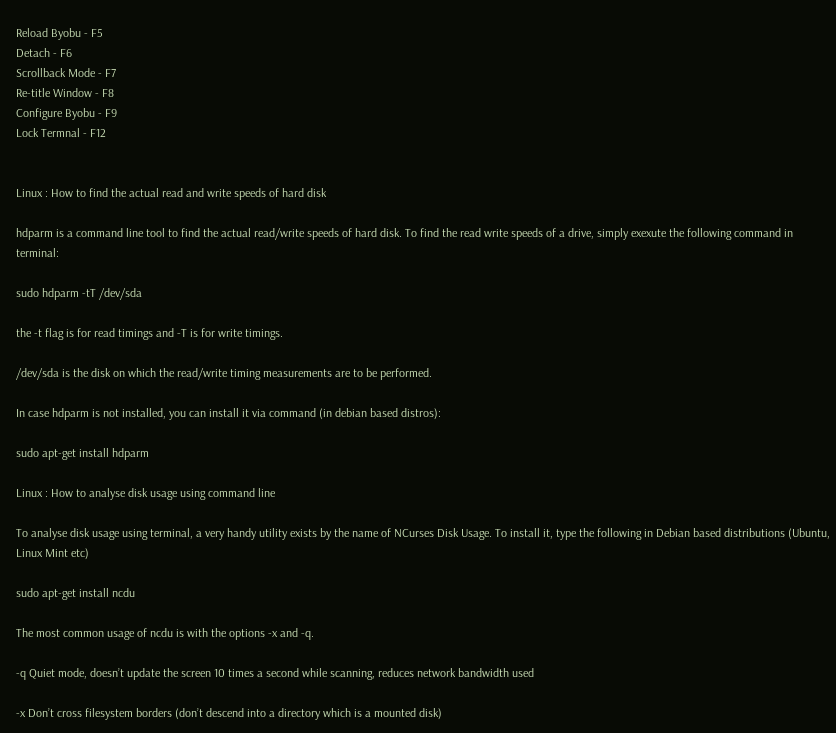Reload Byobu - F5
Detach - F6
Scrollback Mode - F7
Re-title Window - F8
Configure Byobu - F9
Lock Termnal - F12


Linux : How to find the actual read and write speeds of hard disk

hdparm is a command line tool to find the actual read/write speeds of hard disk. To find the read write speeds of a drive, simply exexute the following command in terminal:

sudo hdparm -tT /dev/sda

the -t flag is for read timings and -T is for write timings.

/dev/sda is the disk on which the read/write timing measurements are to be performed.

In case hdparm is not installed, you can install it via command (in debian based distros):

sudo apt-get install hdparm

Linux : How to analyse disk usage using command line

To analyse disk usage using terminal, a very handy utility exists by the name of NCurses Disk Usage. To install it, type the following in Debian based distributions (Ubuntu, Linux Mint etc)

sudo apt-get install ncdu

The most common usage of ncdu is with the options -x and -q.

-q Quiet mode, doesn’t update the screen 10 times a second while scanning, reduces network bandwidth used

-x Don’t cross filesystem borders (don’t descend into a directory which is a mounted disk)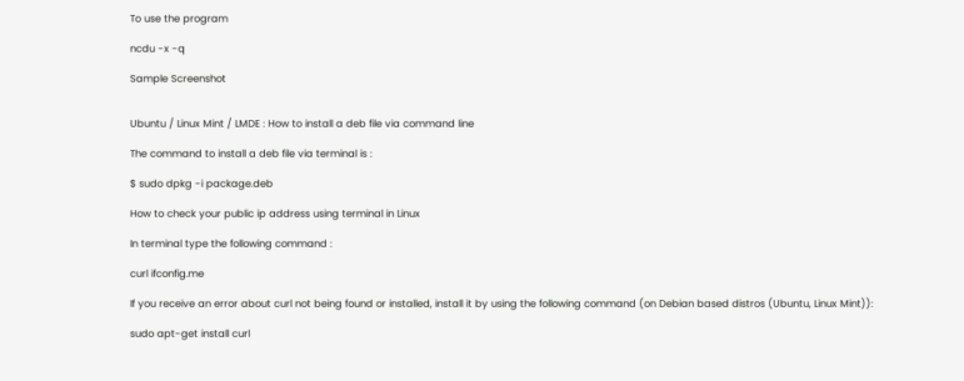To use the program

ncdu -x -q

Sample Screenshot


Ubuntu / Linux Mint / LMDE : How to install a deb file via command line

The command to install a deb file via terminal is :

$ sudo dpkg -i package.deb

How to check your public ip address using terminal in Linux

In terminal type the following command :

curl ifconfig.me

If you receive an error about curl not being found or installed, install it by using the following command (on Debian based distros (Ubuntu, Linux Mint)):

sudo apt-get install curl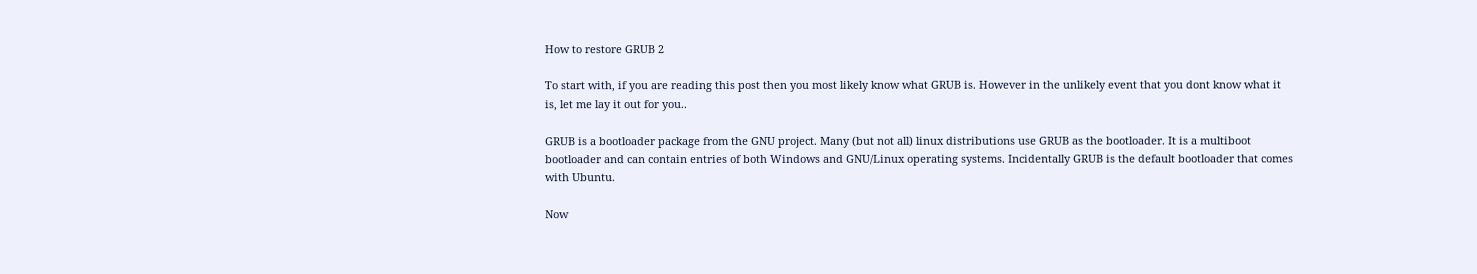How to restore GRUB 2

To start with, if you are reading this post then you most likely know what GRUB is. However in the unlikely event that you dont know what it is, let me lay it out for you..

GRUB is a bootloader package from the GNU project. Many (but not all) linux distributions use GRUB as the bootloader. It is a multiboot bootloader and can contain entries of both Windows and GNU/Linux operating systems. Incidentally GRUB is the default bootloader that comes with Ubuntu.

Now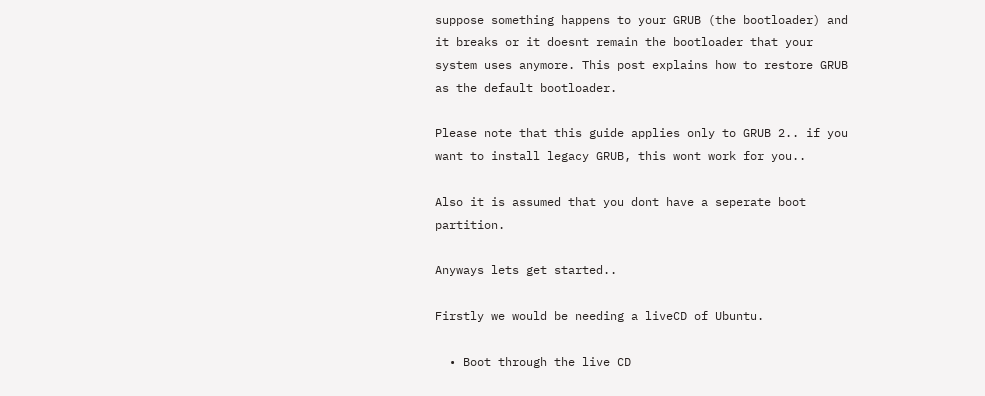suppose something happens to your GRUB (the bootloader) and it breaks or it doesnt remain the bootloader that your system uses anymore. This post explains how to restore GRUB as the default bootloader.

Please note that this guide applies only to GRUB 2.. if you want to install legacy GRUB, this wont work for you..

Also it is assumed that you dont have a seperate boot partition.

Anyways lets get started..

Firstly we would be needing a liveCD of Ubuntu.

  • Boot through the live CD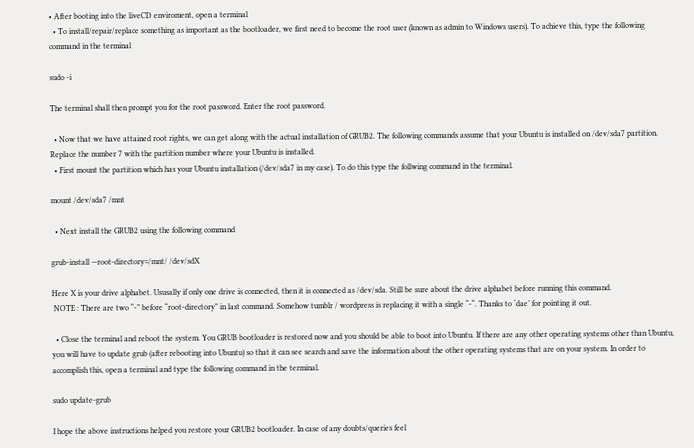• After booting into the liveCD enviroment, open a terminal
  • To install/repair/replace something as important as the bootloader, we first need to become the root user (known as admin to Windows users). To achieve this, type the following command in the terminal

sudo -i

The terminal shall then prompt you for the root password. Enter the root password.

  • Now that we have attained root rights, we can get along with the actual installation of GRUB2. The following commands assume that your Ubuntu is installed on /dev/sda7 partition. Replace the number 7 with the partition number where your Ubuntu is installed.
  • First mount the partition which has your Ubuntu installation (/dev/sda7 in my case). To do this type the follwing command in the terminal.

mount /dev/sda7 /mnt

  • Next install the GRUB2 using the following command

grub-install —root-directory=/mnt/ /dev/sdX

Here X is your drive alphabet. Ususally if only one drive is connected, then it is connected as /dev/sda. Still be sure about the drive alphabet before running this command.
 NOTE : There are two “-” before “root-directory” in last command. Somehow tumblr / wordpress is replacing it with a single “-“. Thanks to ‘dae’ for pointing it out.

  • Close the terminal and reboot the system. You GRUB bootloader is restored now and you should be able to boot into Ubuntu. If there are any other operating systems other than Ubuntu, you will have to update grub (after rebooting into Ubuntu) so that it can see search and save the information about the other operating systems that are on your system. In order to accomplish this, open a terminal and type the following command in the terminal.

sudo update-grub

I hope the above instructions helped you restore your GRUB2 bootloader. In case of any doubts/queries feel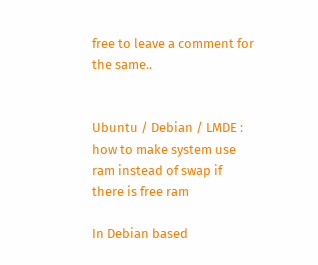free to leave a comment for the same..


Ubuntu / Debian / LMDE : how to make system use ram instead of swap if there is free ram

In Debian based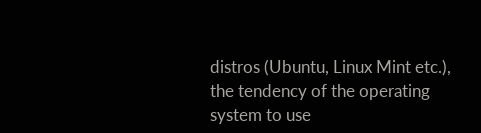distros (Ubuntu, Linux Mint etc.), the tendency of the operating system to use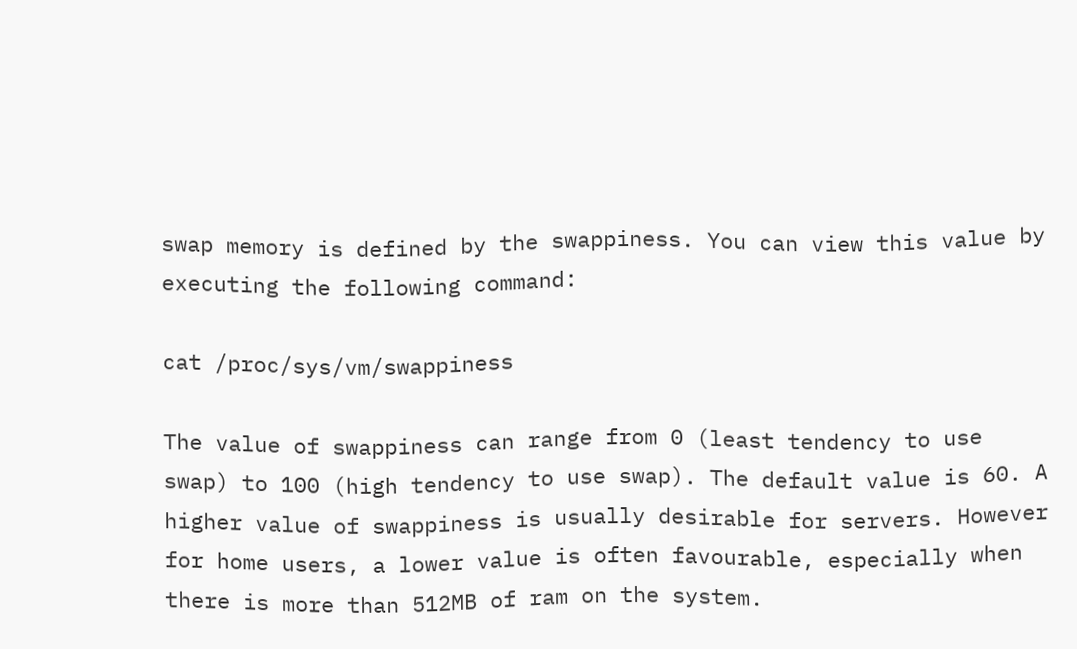swap memory is defined by the swappiness. You can view this value by executing the following command:

cat /proc/sys/vm/swappiness

The value of swappiness can range from 0 (least tendency to use swap) to 100 (high tendency to use swap). The default value is 60. A higher value of swappiness is usually desirable for servers. However for home users, a lower value is often favourable, especially when there is more than 512MB of ram on the system.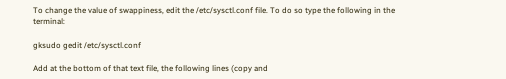To change the value of swappiness, edit the /etc/sysctl.conf file. To do so type the following in the terminal:

gksudo gedit /etc/sysctl.conf

Add at the bottom of that text file, the following lines (copy and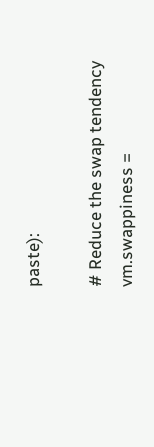paste):

# Reduce the swap tendency
vm.swappiness =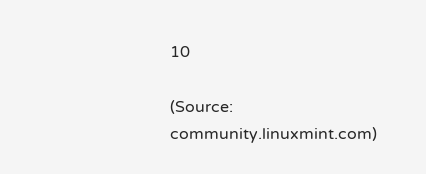10

(Source: community.linuxmint.com)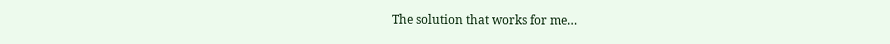The solution that works for me…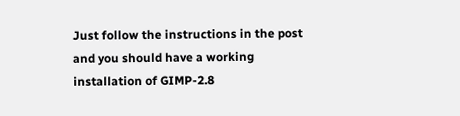Just follow the instructions in the post and you should have a working installation of GIMP-2.8